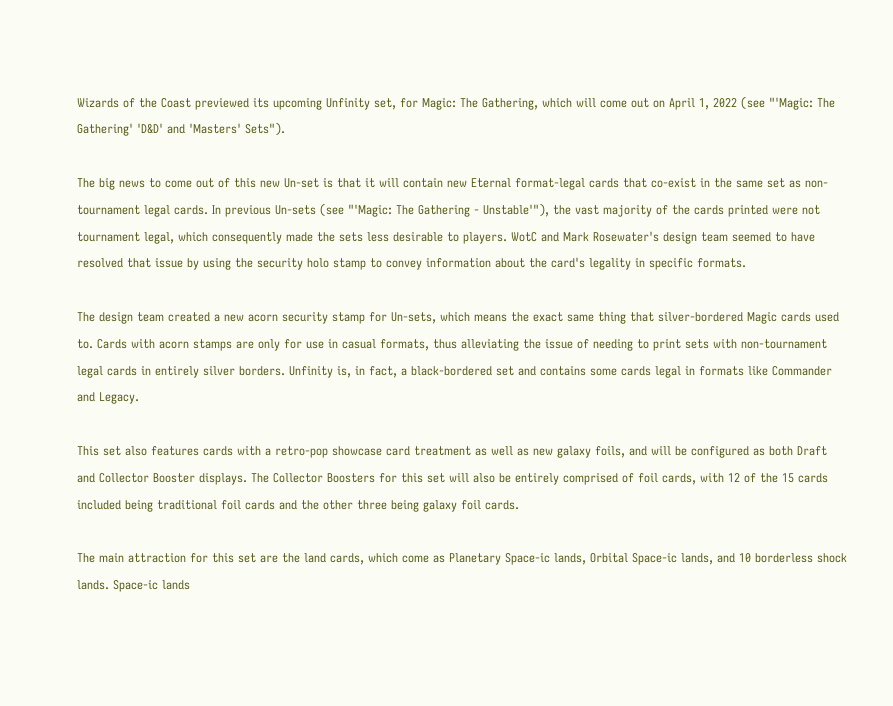Wizards of the Coast previewed its upcoming Unfinity set, for Magic: The Gathering, which will come out on April 1, 2022 (see "'Magic: The Gathering' 'D&D' and 'Masters' Sets").

The big news to come out of this new Un-set is that it will contain new Eternal format-legal cards that co-exist in the same set as non-tournament legal cards. In previous Un-sets (see "'Magic: The Gathering - Unstable'"), the vast majority of the cards printed were not tournament legal, which consequently made the sets less desirable to players. WotC and Mark Rosewater's design team seemed to have resolved that issue by using the security holo stamp to convey information about the card's legality in specific formats.

The design team created a new acorn security stamp for Un-sets, which means the exact same thing that silver-bordered Magic cards used to. Cards with acorn stamps are only for use in casual formats, thus alleviating the issue of needing to print sets with non-tournament legal cards in entirely silver borders. Unfinity is, in fact, a black-bordered set and contains some cards legal in formats like Commander and Legacy.

This set also features cards with a retro-pop showcase card treatment as well as new galaxy foils, and will be configured as both Draft and Collector Booster displays. The Collector Boosters for this set will also be entirely comprised of foil cards, with 12 of the 15 cards included being traditional foil cards and the other three being galaxy foil cards.

The main attraction for this set are the land cards, which come as Planetary Space-ic lands, Orbital Space-ic lands, and 10 borderless shock lands. Space-ic lands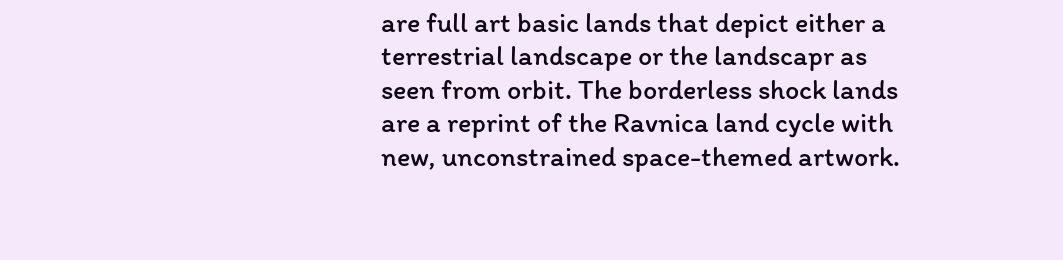are full art basic lands that depict either a terrestrial landscape or the landscapr as seen from orbit. The borderless shock lands are a reprint of the Ravnica land cycle with new, unconstrained space-themed artwork.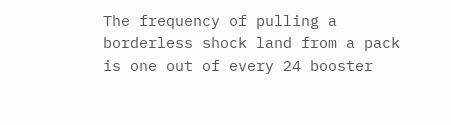The frequency of pulling a borderless shock land from a pack is one out of every 24 booster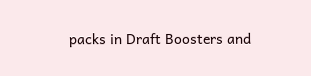packs in Draft Boosters and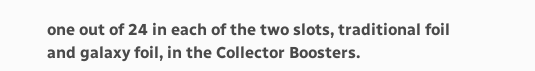one out of 24 in each of the two slots, traditional foil and galaxy foil, in the Collector Boosters.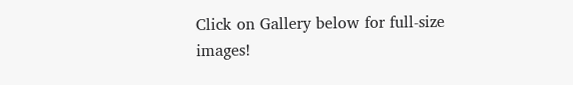Click on Gallery below for full-size images!